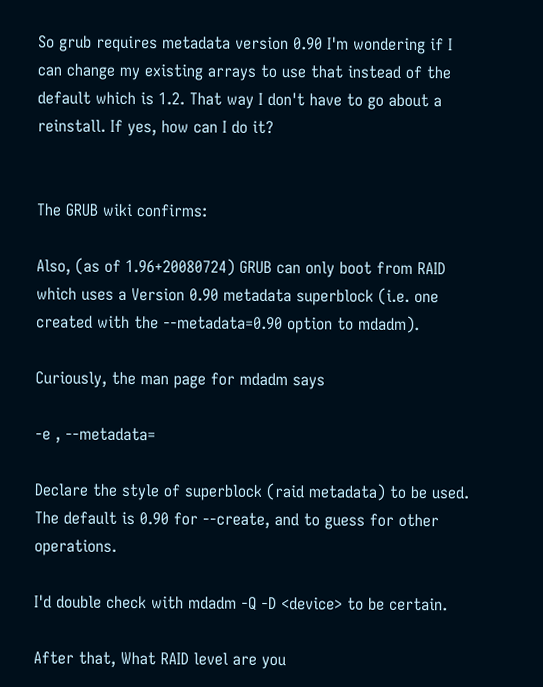So grub requires metadata version 0.90 I'm wondering if I can change my existing arrays to use that instead of the default which is 1.2. That way I don't have to go about a reinstall. If yes, how can I do it?


The GRUB wiki confirms:

Also, (as of 1.96+20080724) GRUB can only boot from RAID which uses a Version 0.90 metadata superblock (i.e. one created with the --metadata=0.90 option to mdadm).

Curiously, the man page for mdadm says

-e , --metadata=

Declare the style of superblock (raid metadata) to be used. The default is 0.90 for --create, and to guess for other operations.

I'd double check with mdadm -Q -D <device> to be certain.

After that, What RAID level are you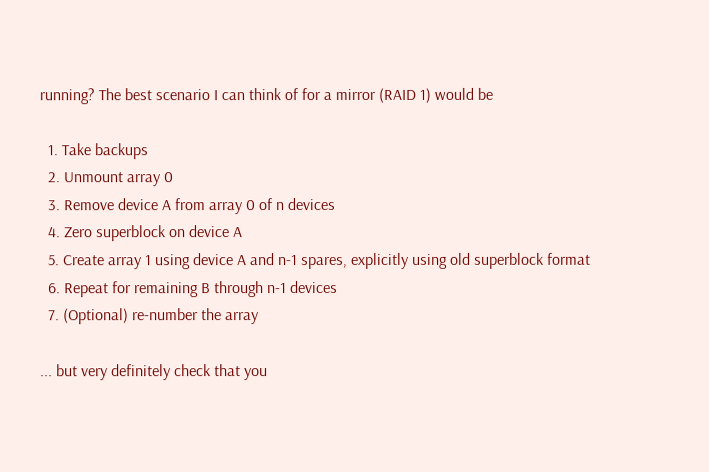running? The best scenario I can think of for a mirror (RAID 1) would be

  1. Take backups
  2. Unmount array 0
  3. Remove device A from array 0 of n devices
  4. Zero superblock on device A
  5. Create array 1 using device A and n-1 spares, explicitly using old superblock format
  6. Repeat for remaining B through n-1 devices
  7. (Optional) re-number the array

... but very definitely check that you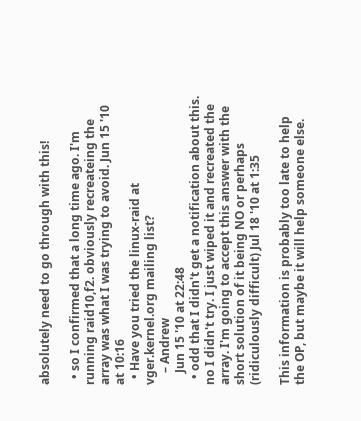absolutely need to go through with this!

  • so I confirmed that a long time ago. I'm running raid10,f2. obviously recreateing the array was what I was trying to avoid. Jun 15 '10 at 10:16
  • Have you tried the linux-raid at vger.kernel.org mailing list?
    – Andrew
    Jun 15 '10 at 22:48
  • odd that I didn't get a notification about this. no I didn't try. I just wiped it and recreated the array. I'm going to accept this answer with the short solution of it being NO or perhaps (ridiculously difficult) Jul 18 '10 at 1:35

This information is probably too late to help the OP, but maybe it will help someone else.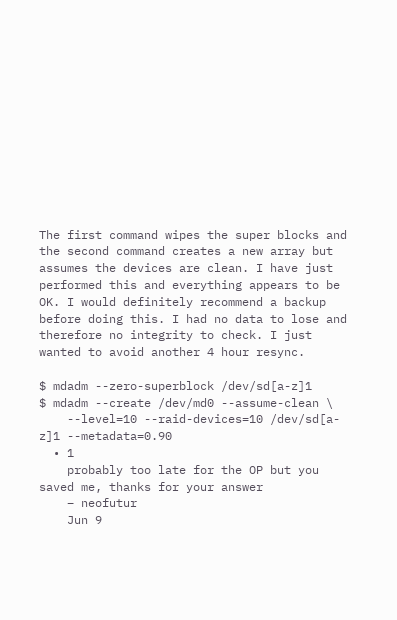The first command wipes the super blocks and the second command creates a new array but assumes the devices are clean. I have just performed this and everything appears to be OK. I would definitely recommend a backup before doing this. I had no data to lose and therefore no integrity to check. I just wanted to avoid another 4 hour resync.

$ mdadm --zero-superblock /dev/sd[a-z]1
$ mdadm --create /dev/md0 --assume-clean \
    --level=10 --raid-devices=10 /dev/sd[a-z]1 --metadata=0.90
  • 1
    probably too late for the OP but you saved me, thanks for your answer
    – neofutur
    Jun 9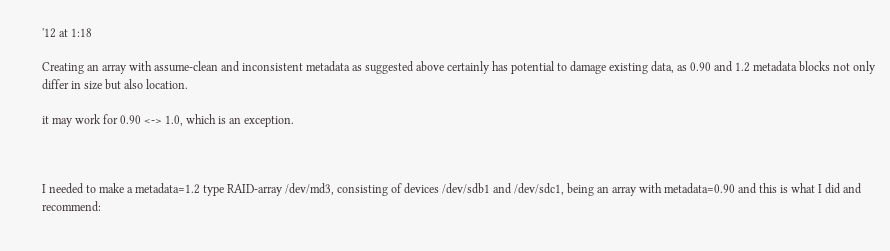'12 at 1:18

Creating an array with assume-clean and inconsistent metadata as suggested above certainly has potential to damage existing data, as 0.90 and 1.2 metadata blocks not only differ in size but also location.

it may work for 0.90 <-> 1.0, which is an exception.



I needed to make a metadata=1.2 type RAID-array /dev/md3, consisting of devices /dev/sdb1 and /dev/sdc1, being an array with metadata=0.90 and this is what I did and recommend: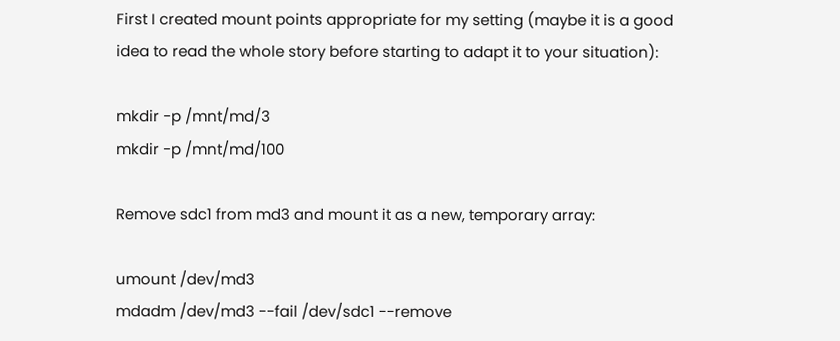First I created mount points appropriate for my setting (maybe it is a good idea to read the whole story before starting to adapt it to your situation):

mkdir -p /mnt/md/3
mkdir -p /mnt/md/100

Remove sdc1 from md3 and mount it as a new, temporary array:

umount /dev/md3
mdadm /dev/md3 --fail /dev/sdc1 --remove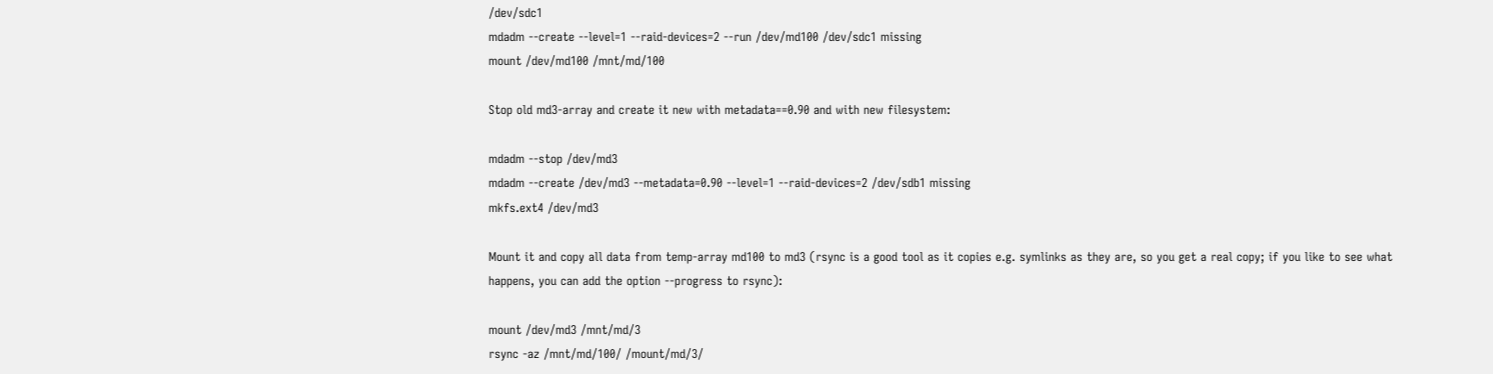/dev/sdc1
mdadm --create --level=1 --raid-devices=2 --run /dev/md100 /dev/sdc1 missing
mount /dev/md100 /mnt/md/100

Stop old md3-array and create it new with metadata==0.90 and with new filesystem:

mdadm --stop /dev/md3
mdadm --create /dev/md3 --metadata=0.90 --level=1 --raid-devices=2 /dev/sdb1 missing
mkfs.ext4 /dev/md3

Mount it and copy all data from temp-array md100 to md3 (rsync is a good tool as it copies e.g. symlinks as they are, so you get a real copy; if you like to see what happens, you can add the option --progress to rsync):

mount /dev/md3 /mnt/md/3
rsync -az /mnt/md/100/ /mount/md/3/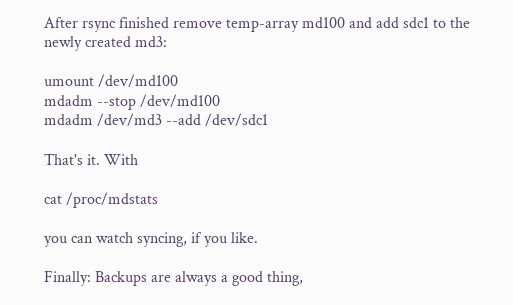After rsync finished remove temp-array md100 and add sdc1 to the newly created md3:

umount /dev/md100
mdadm --stop /dev/md100
mdadm /dev/md3 --add /dev/sdc1

That's it. With

cat /proc/mdstats

you can watch syncing, if you like.

Finally: Backups are always a good thing,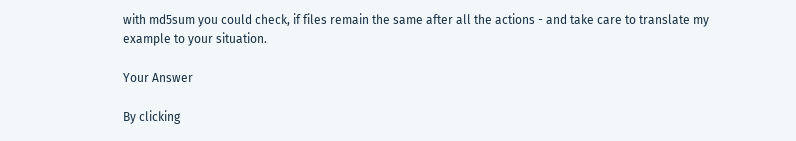with md5sum you could check, if files remain the same after all the actions - and take care to translate my example to your situation.

Your Answer

By clicking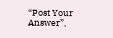“Post Your Answer”,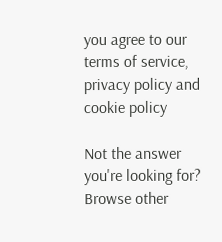you agree to our terms of service, privacy policy and cookie policy

Not the answer you're looking for? Browse other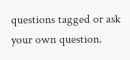questions tagged or ask your own question.